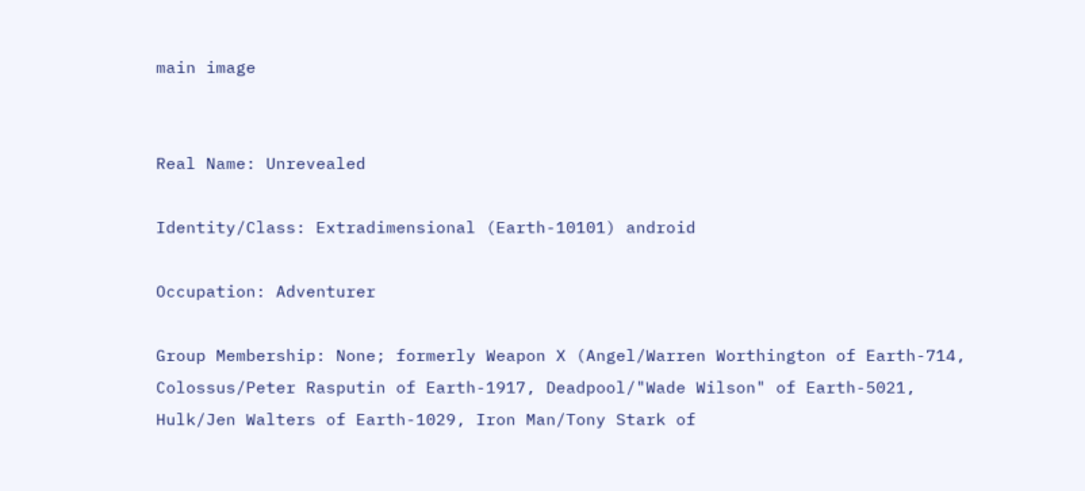main image


Real Name: Unrevealed

Identity/Class: Extradimensional (Earth-10101) android

Occupation: Adventurer

Group Membership: None; formerly Weapon X (Angel/Warren Worthington of Earth-714, Colossus/Peter Rasputin of Earth-1917, Deadpool/"Wade Wilson" of Earth-5021, Hulk/Jen Walters of Earth-1029, Iron Man/Tony Stark of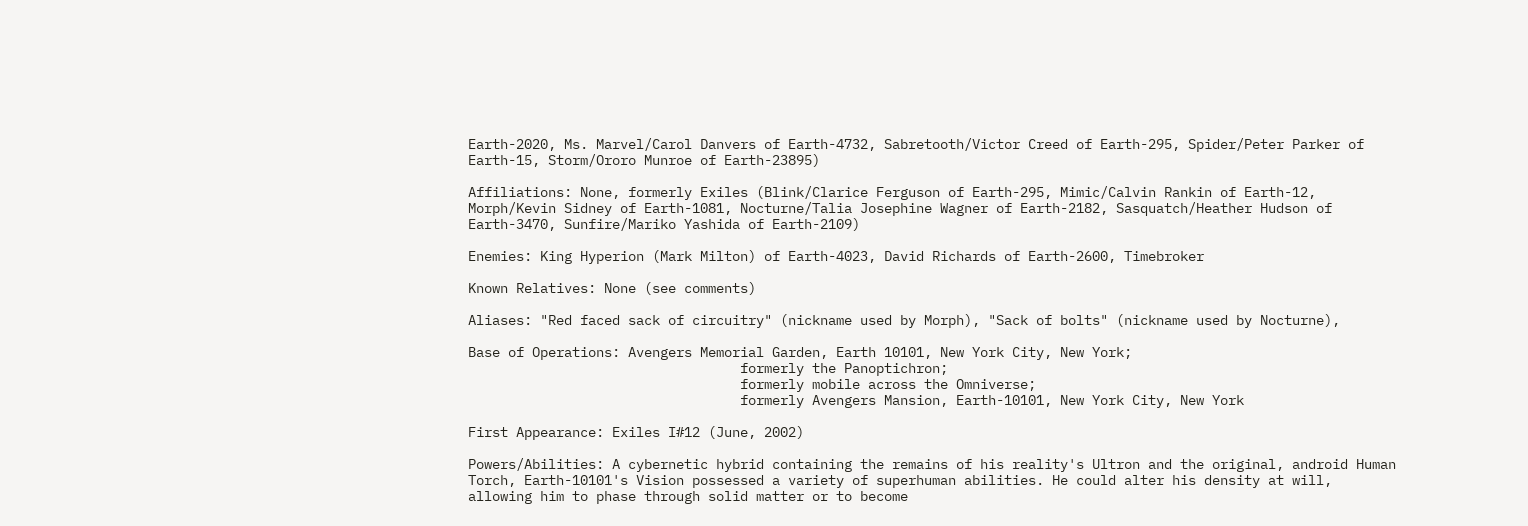Earth-2020, Ms. Marvel/Carol Danvers of Earth-4732, Sabretooth/Victor Creed of Earth-295, Spider/Peter Parker of Earth-15, Storm/Ororo Munroe of Earth-23895)

Affiliations: None, formerly Exiles (Blink/Clarice Ferguson of Earth-295, Mimic/Calvin Rankin of Earth-12, Morph/Kevin Sidney of Earth-1081, Nocturne/Talia Josephine Wagner of Earth-2182, Sasquatch/Heather Hudson of Earth-3470, Sunfire/Mariko Yashida of Earth-2109)

Enemies: King Hyperion (Mark Milton) of Earth-4023, David Richards of Earth-2600, Timebroker

Known Relatives: None (see comments)

Aliases: "Red faced sack of circuitry" (nickname used by Morph), "Sack of bolts" (nickname used by Nocturne),

Base of Operations: Avengers Memorial Garden, Earth 10101, New York City, New York;
                                  formerly the Panoptichron;
                                  formerly mobile across the Omniverse;
                                  formerly Avengers Mansion, Earth-10101, New York City, New York

First Appearance: Exiles I#12 (June, 2002)

Powers/Abilities: A cybernetic hybrid containing the remains of his reality's Ultron and the original, android Human Torch, Earth-10101's Vision possessed a variety of superhuman abilities. He could alter his density at will, allowing him to phase through solid matter or to become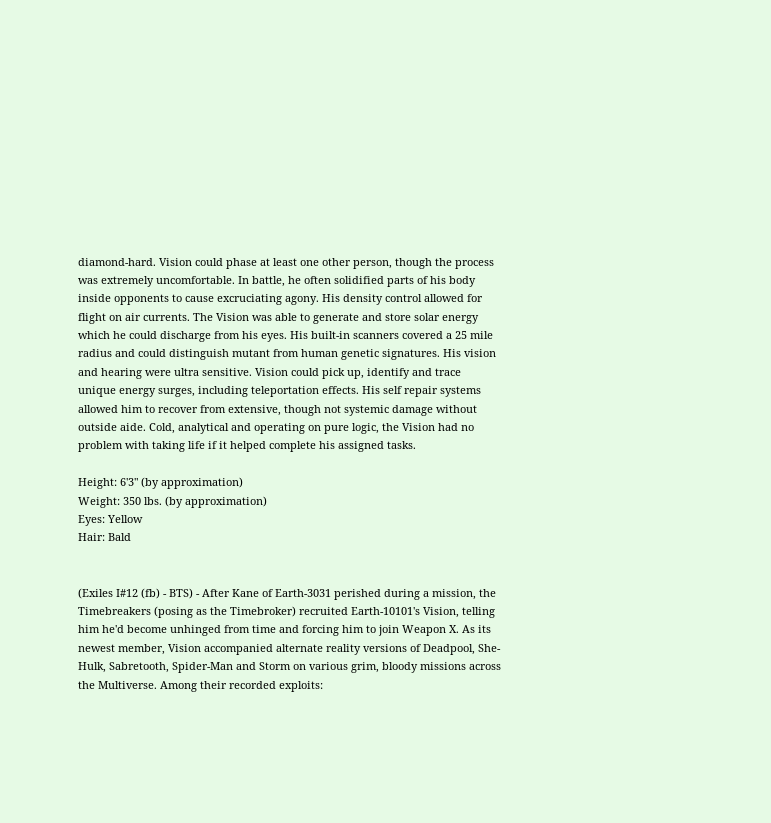diamond-hard. Vision could phase at least one other person, though the process was extremely uncomfortable. In battle, he often solidified parts of his body inside opponents to cause excruciating agony. His density control allowed for flight on air currents. The Vision was able to generate and store solar energy which he could discharge from his eyes. His built-in scanners covered a 25 mile radius and could distinguish mutant from human genetic signatures. His vision and hearing were ultra sensitive. Vision could pick up, identify and trace unique energy surges, including teleportation effects. His self repair systems allowed him to recover from extensive, though not systemic damage without outside aide. Cold, analytical and operating on pure logic, the Vision had no problem with taking life if it helped complete his assigned tasks.

Height: 6'3" (by approximation)
Weight: 350 lbs. (by approximation)
Eyes: Yellow
Hair: Bald


(Exiles I#12 (fb) - BTS) - After Kane of Earth-3031 perished during a mission, the Timebreakers (posing as the Timebroker) recruited Earth-10101's Vision, telling him he'd become unhinged from time and forcing him to join Weapon X. As its newest member, Vision accompanied alternate reality versions of Deadpool, She-Hulk, Sabretooth, Spider-Man and Storm on various grim, bloody missions across the Multiverse. Among their recorded exploits: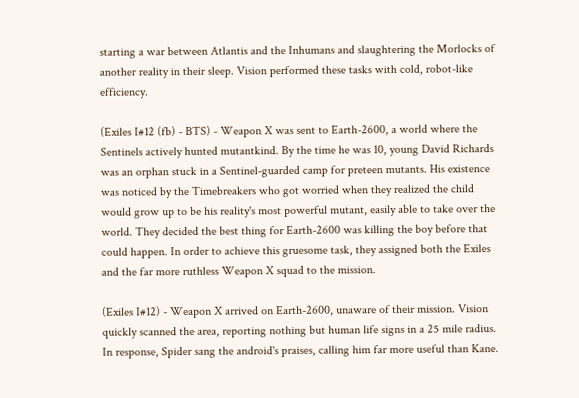starting a war between Atlantis and the Inhumans and slaughtering the Morlocks of another reality in their sleep. Vision performed these tasks with cold, robot-like efficiency.

(Exiles I#12 (fb) - BTS) - Weapon X was sent to Earth-2600, a world where the Sentinels actively hunted mutantkind. By the time he was 10, young David Richards was an orphan stuck in a Sentinel-guarded camp for preteen mutants. His existence was noticed by the Timebreakers who got worried when they realized the child would grow up to be his reality's most powerful mutant, easily able to take over the world. They decided the best thing for Earth-2600 was killing the boy before that could happen. In order to achieve this gruesome task, they assigned both the Exiles and the far more ruthless Weapon X squad to the mission.

(Exiles I#12) - Weapon X arrived on Earth-2600, unaware of their mission. Vision quickly scanned the area, reporting nothing but human life signs in a 25 mile radius. In response, Spider sang the android's praises, calling him far more useful than Kane.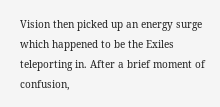Vision then picked up an energy surge which happened to be the Exiles teleporting in. After a brief moment of confusion,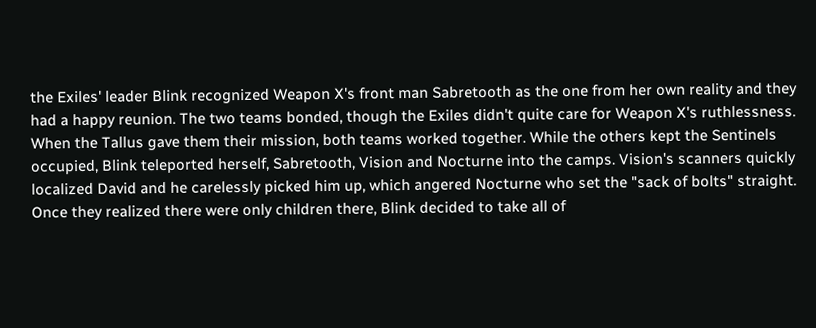the Exiles' leader Blink recognized Weapon X's front man Sabretooth as the one from her own reality and they had a happy reunion. The two teams bonded, though the Exiles didn't quite care for Weapon X's ruthlessness. When the Tallus gave them their mission, both teams worked together. While the others kept the Sentinels occupied, Blink teleported herself, Sabretooth, Vision and Nocturne into the camps. Vision's scanners quickly localized David and he carelessly picked him up, which angered Nocturne who set the "sack of bolts" straight. Once they realized there were only children there, Blink decided to take all of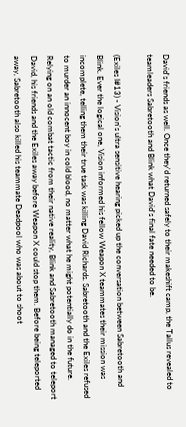David's friends as well. Once they'd returned safely to their makeshift camp, the Tallus revealed to teamleaders Sabretooth and Blink what David's final fate needed to be.

(Exiles I#13) - Vision's ultra sensitive hearing picked up the conversation between Sabretooth and Blink. Ever the logical one, Vision informed his fellow Weapon X teammates their mission was incomplete, telling them their true task was killing David Richards. Sabretooth and the Exiles refused to murder an innocent boy in cold blood, no matter what he might potentially do in the future. Relying on an old combat tactic from their native reality, Blink and Sabretooth managed to teleport David, his friends and the Exiles away before Weapon X could stop them. Before being teleported away, Sabretooth also killed his teammate Deadpool who was about to shoot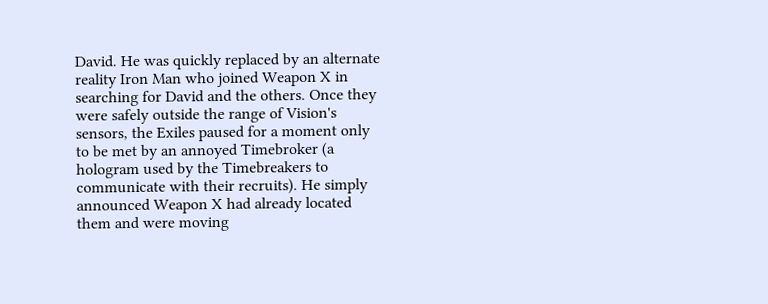David. He was quickly replaced by an alternate reality Iron Man who joined Weapon X in searching for David and the others. Once they were safely outside the range of Vision's sensors, the Exiles paused for a moment only to be met by an annoyed Timebroker (a hologram used by the Timebreakers to communicate with their recruits). He simply announced Weapon X had already located them and were moving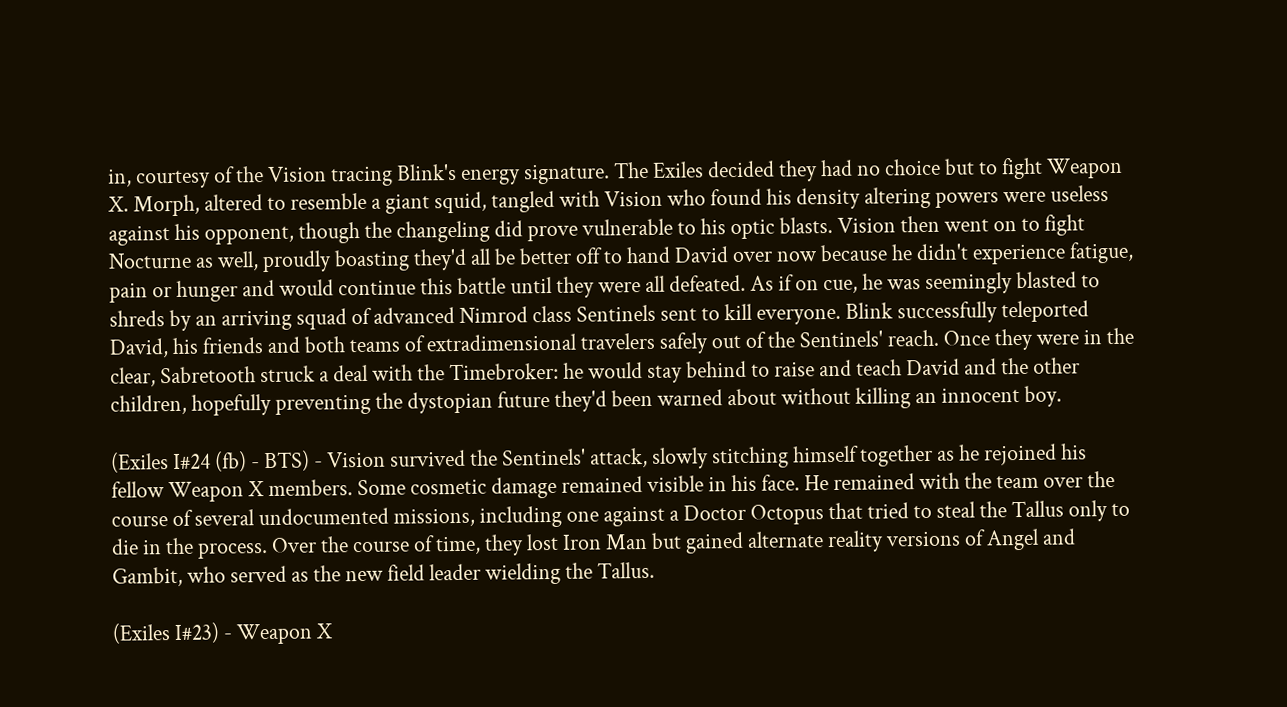in, courtesy of the Vision tracing Blink's energy signature. The Exiles decided they had no choice but to fight Weapon X. Morph, altered to resemble a giant squid, tangled with Vision who found his density altering powers were useless against his opponent, though the changeling did prove vulnerable to his optic blasts. Vision then went on to fight Nocturne as well, proudly boasting they'd all be better off to hand David over now because he didn't experience fatigue, pain or hunger and would continue this battle until they were all defeated. As if on cue, he was seemingly blasted to shreds by an arriving squad of advanced Nimrod class Sentinels sent to kill everyone. Blink successfully teleported David, his friends and both teams of extradimensional travelers safely out of the Sentinels' reach. Once they were in the clear, Sabretooth struck a deal with the Timebroker: he would stay behind to raise and teach David and the other children, hopefully preventing the dystopian future they'd been warned about without killing an innocent boy.

(Exiles I#24 (fb) - BTS) - Vision survived the Sentinels' attack, slowly stitching himself together as he rejoined his fellow Weapon X members. Some cosmetic damage remained visible in his face. He remained with the team over the course of several undocumented missions, including one against a Doctor Octopus that tried to steal the Tallus only to die in the process. Over the course of time, they lost Iron Man but gained alternate reality versions of Angel and Gambit, who served as the new field leader wielding the Tallus.

(Exiles I#23) - Weapon X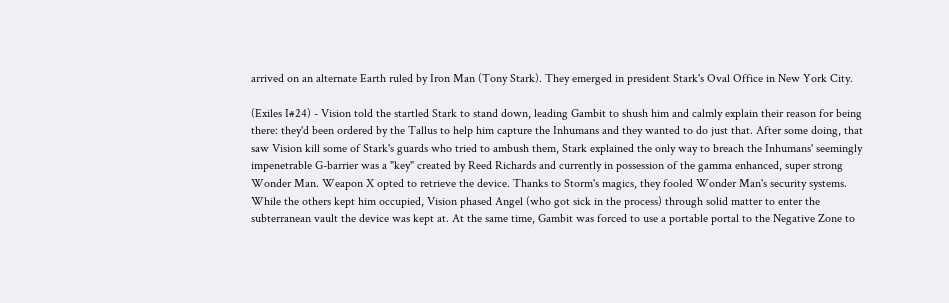arrived on an alternate Earth ruled by Iron Man (Tony Stark). They emerged in president Stark's Oval Office in New York City.

(Exiles I#24) - Vision told the startled Stark to stand down, leading Gambit to shush him and calmly explain their reason for being there: they'd been ordered by the Tallus to help him capture the Inhumans and they wanted to do just that. After some doing, that saw Vision kill some of Stark's guards who tried to ambush them, Stark explained the only way to breach the Inhumans' seemingly impenetrable G-barrier was a "key" created by Reed Richards and currently in possession of the gamma enhanced, super strong Wonder Man. Weapon X opted to retrieve the device. Thanks to Storm's magics, they fooled Wonder Man's security systems. While the others kept him occupied, Vision phased Angel (who got sick in the process) through solid matter to enter the subterranean vault the device was kept at. At the same time, Gambit was forced to use a portable portal to the Negative Zone to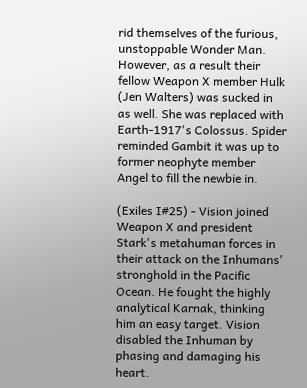rid themselves of the furious, unstoppable Wonder Man. However, as a result their fellow Weapon X member Hulk (Jen Walters) was sucked in as well. She was replaced with Earth-1917's Colossus. Spider reminded Gambit it was up to former neophyte member Angel to fill the newbie in.

(Exiles I#25) - Vision joined Weapon X and president Stark's metahuman forces in their attack on the Inhumans' stronghold in the Pacific Ocean. He fought the highly analytical Karnak, thinking him an easy target. Vision disabled the Inhuman by phasing and damaging his heart.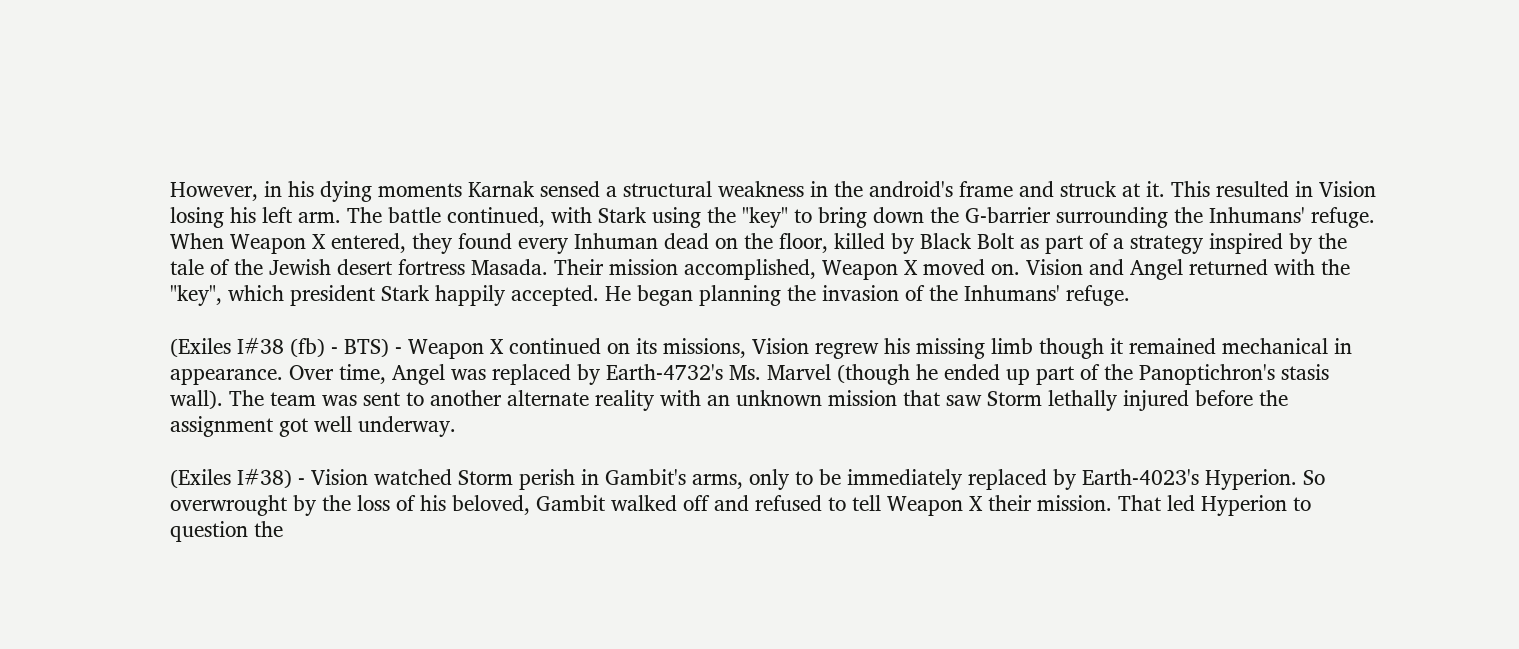However, in his dying moments Karnak sensed a structural weakness in the android's frame and struck at it. This resulted in Vision losing his left arm. The battle continued, with Stark using the "key" to bring down the G-barrier surrounding the Inhumans' refuge. When Weapon X entered, they found every Inhuman dead on the floor, killed by Black Bolt as part of a strategy inspired by the tale of the Jewish desert fortress Masada. Their mission accomplished, Weapon X moved on. Vision and Angel returned with the "key", which president Stark happily accepted. He began planning the invasion of the Inhumans' refuge.

(Exiles I#38 (fb) - BTS) - Weapon X continued on its missions, Vision regrew his missing limb though it remained mechanical in appearance. Over time, Angel was replaced by Earth-4732's Ms. Marvel (though he ended up part of the Panoptichron's stasis wall). The team was sent to another alternate reality with an unknown mission that saw Storm lethally injured before the assignment got well underway.

(Exiles I#38) - Vision watched Storm perish in Gambit's arms, only to be immediately replaced by Earth-4023's Hyperion. So overwrought by the loss of his beloved, Gambit walked off and refused to tell Weapon X their mission. That led Hyperion to question the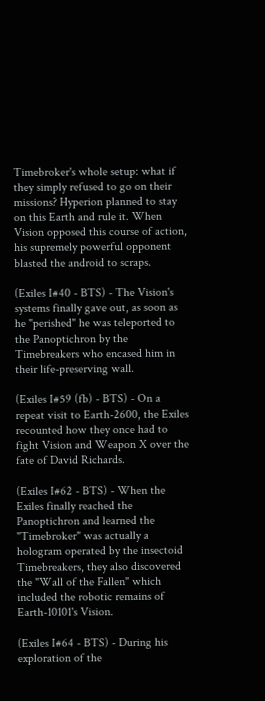Timebroker's whole setup: what if they simply refused to go on their missions? Hyperion planned to stay on this Earth and rule it. When Vision opposed this course of action, his supremely powerful opponent blasted the android to scraps.

(Exiles I#40 - BTS) - The Vision's systems finally gave out, as soon as he "perished" he was teleported to the Panoptichron by the Timebreakers who encased him in their life-preserving wall.

(Exiles I#59 (fb) - BTS) - On a repeat visit to Earth-2600, the Exiles recounted how they once had to fight Vision and Weapon X over the fate of David Richards.

(Exiles I#62 - BTS) - When the Exiles finally reached the Panoptichron and learned the "Timebroker" was actually a hologram operated by the insectoid Timebreakers, they also discovered the "Wall of the Fallen" which included the robotic remains of Earth-10101's Vision.

(Exiles I#64 - BTS) - During his exploration of the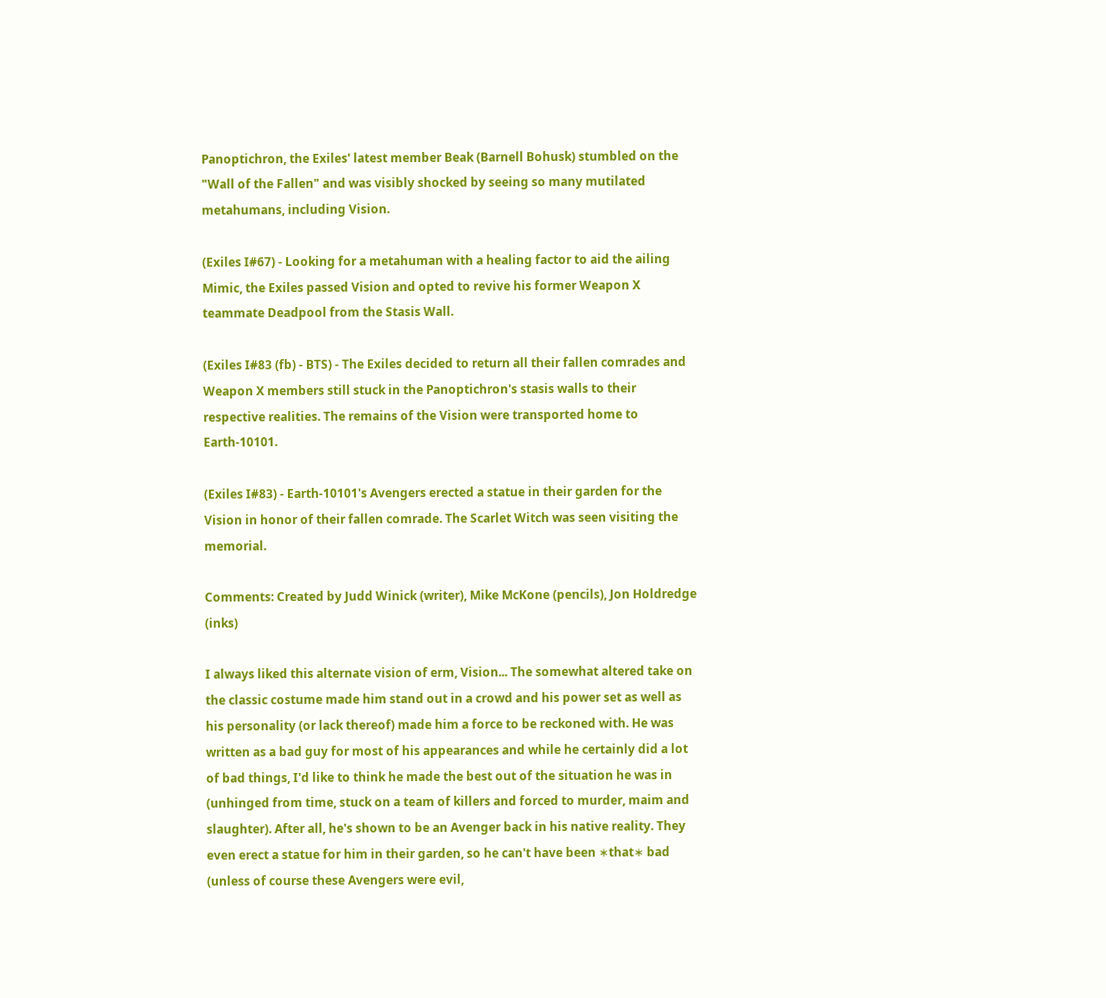Panoptichron, the Exiles' latest member Beak (Barnell Bohusk) stumbled on the "Wall of the Fallen" and was visibly shocked by seeing so many mutilated metahumans, including Vision.

(Exiles I#67) - Looking for a metahuman with a healing factor to aid the ailing Mimic, the Exiles passed Vision and opted to revive his former Weapon X teammate Deadpool from the Stasis Wall.

(Exiles I#83 (fb) - BTS) - The Exiles decided to return all their fallen comrades and Weapon X members still stuck in the Panoptichron's stasis walls to their respective realities. The remains of the Vision were transported home to Earth-10101.

(Exiles I#83) - Earth-10101's Avengers erected a statue in their garden for the Vision in honor of their fallen comrade. The Scarlet Witch was seen visiting the memorial.

Comments: Created by Judd Winick (writer), Mike McKone (pencils), Jon Holdredge (inks)

I always liked this alternate vision of erm, Vision... The somewhat altered take on the classic costume made him stand out in a crowd and his power set as well as his personality (or lack thereof) made him a force to be reckoned with. He was written as a bad guy for most of his appearances and while he certainly did a lot of bad things, I'd like to think he made the best out of the situation he was in (unhinged from time, stuck on a team of killers and forced to murder, maim and slaughter). After all, he's shown to be an Avenger back in his native reality. They even erect a statue for him in their garden, so he can't have been ∗that∗ bad (unless of course these Avengers were evil,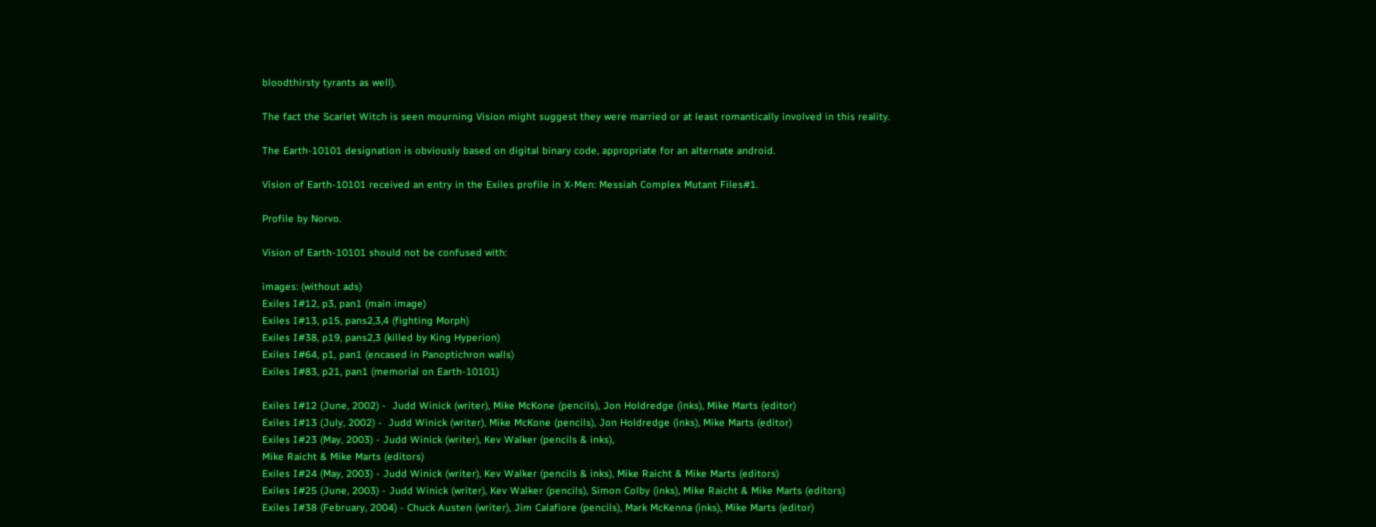bloodthirsty tyrants as well).

The fact the Scarlet Witch is seen mourning Vision might suggest they were married or at least romantically involved in this reality.

The Earth-10101 designation is obviously based on digital binary code, appropriate for an alternate android.

Vision of Earth-10101 received an entry in the Exiles profile in X-Men: Messiah Complex Mutant Files#1.

Profile by Norvo.

Vision of Earth-10101 should not be confused with:

images: (without ads)
Exiles I#12, p3, pan1 (main image)
Exiles I#13, p15, pans2,3,4 (fighting Morph)
Exiles I#38, p19, pans2,3 (killed by King Hyperion)
Exiles I#64, p1, pan1 (encased in Panoptichron walls)
Exiles I#83, p21, pan1 (memorial on Earth-10101)

Exiles I#12 (June, 2002) -  Judd Winick (writer), Mike McKone (pencils), Jon Holdredge (inks), Mike Marts (editor)
Exiles I#13 (July, 2002) -  Judd Winick (writer), Mike McKone (pencils), Jon Holdredge (inks), Mike Marts (editor)
Exiles I#23 (May, 2003) - Judd Winick (writer), Kev Walker (pencils & inks),
Mike Raicht & Mike Marts (editors)
Exiles I#24 (May, 2003) - Judd Winick (writer), Kev Walker (pencils & inks), Mike Raicht & Mike Marts (editors)
Exiles I#25 (June, 2003) - Judd Winick (writer), Kev Walker (pencils), Simon Colby (inks), Mike Raicht & Mike Marts (editors)
Exiles I#38 (February, 2004) - Chuck Austen (writer), Jim Calafiore (pencils), Mark McKenna (inks), Mike Marts (editor)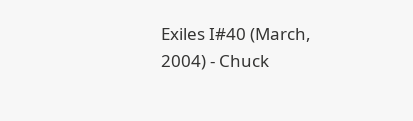Exiles I#40 (March, 2004) - Chuck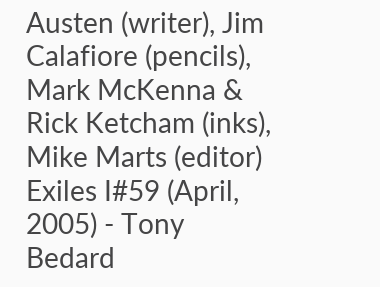Austen (writer), Jim Calafiore (pencils), Mark McKenna & Rick Ketcham (inks), Mike Marts (editor)
Exiles I#59 (April, 2005) - Tony Bedard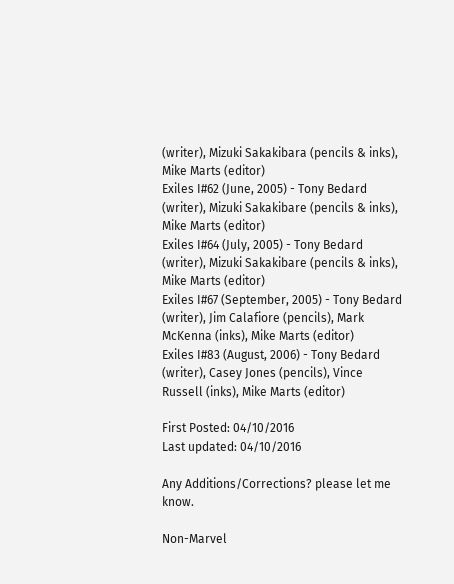(writer), Mizuki Sakakibara (pencils & inks), Mike Marts (editor)
Exiles I#62 (June, 2005) - Tony Bedard (writer), Mizuki Sakakibare (pencils & inks), Mike Marts (editor)
Exiles I#64 (July, 2005) - Tony Bedard (writer), Mizuki Sakakibare (pencils & inks), Mike Marts (editor)
Exiles I#67 (September, 2005) - Tony Bedard (writer), Jim Calafiore (pencils), Mark McKenna (inks), Mike Marts (editor)
Exiles I#83 (August, 2006) - Tony Bedard (writer), Casey Jones (pencils), Vince Russell (inks), Mike Marts (editor)

First Posted: 04/10/2016
Last updated: 04/10/2016

Any Additions/Corrections? please let me know.

Non-Marvel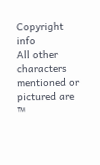Copyright info
All other characters mentioned or pictured are ™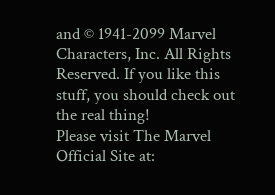and © 1941-2099 Marvel Characters, Inc. All Rights Reserved. If you like this stuff, you should check out the real thing!
Please visit The Marvel Official Site at: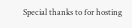Special thanks to for hosting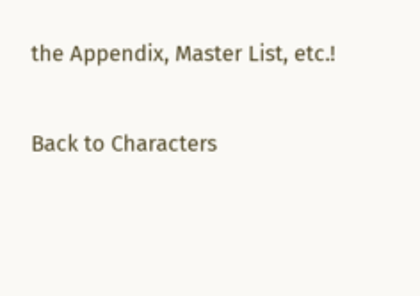the Appendix, Master List, etc.!

Back to Characters